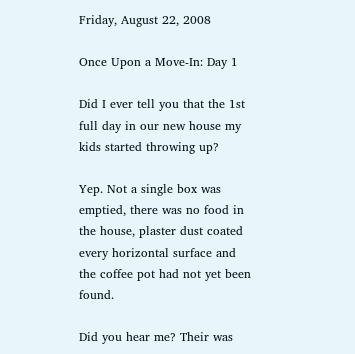Friday, August 22, 2008

Once Upon a Move-In: Day 1

Did I ever tell you that the 1st full day in our new house my kids started throwing up?

Yep. Not a single box was emptied, there was no food in the house, plaster dust coated every horizontal surface and the coffee pot had not yet been found.

Did you hear me? Their was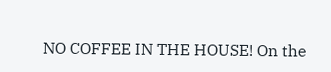NO COFFEE IN THE HOUSE! On the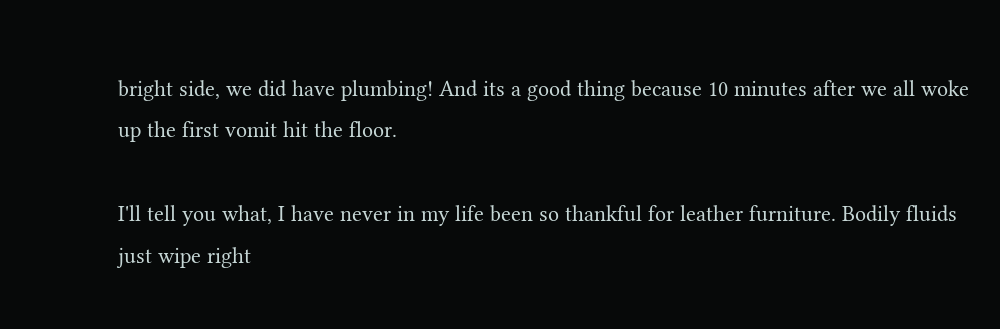bright side, we did have plumbing! And its a good thing because 10 minutes after we all woke up the first vomit hit the floor.

I'll tell you what, I have never in my life been so thankful for leather furniture. Bodily fluids just wipe right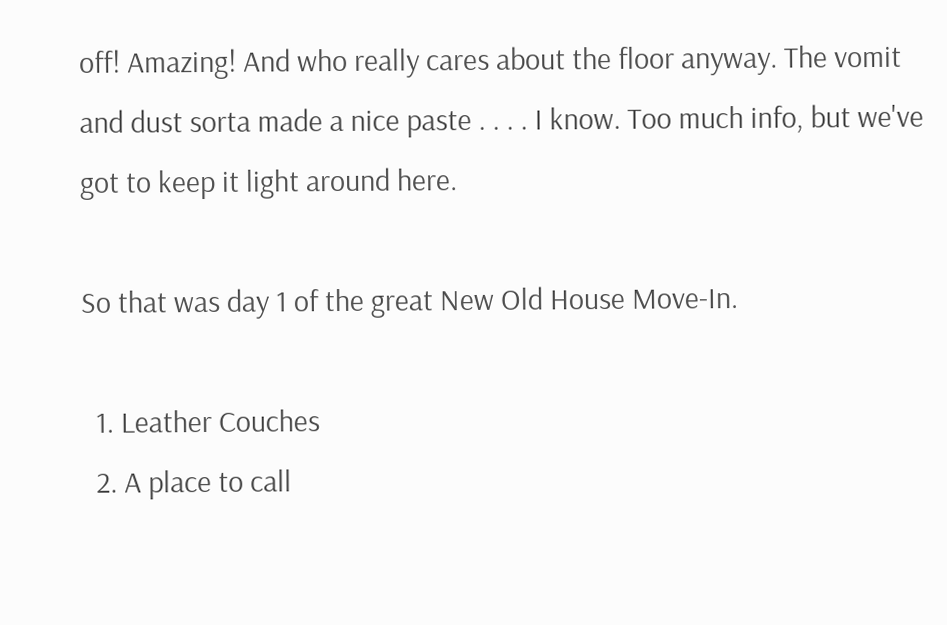off! Amazing! And who really cares about the floor anyway. The vomit and dust sorta made a nice paste . . . . I know. Too much info, but we've got to keep it light around here.

So that was day 1 of the great New Old House Move-In.

  1. Leather Couches
  2. A place to call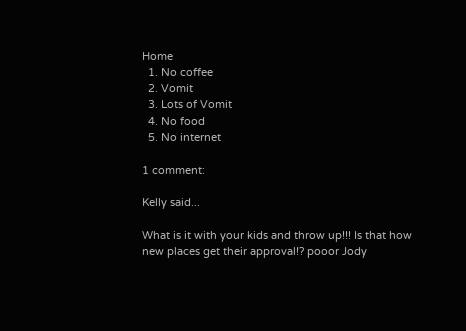Home
  1. No coffee
  2. Vomit
  3. Lots of Vomit
  4. No food
  5. No internet

1 comment:

Kelly said...

What is it with your kids and throw up!!! Is that how new places get their approval!? pooor Jody